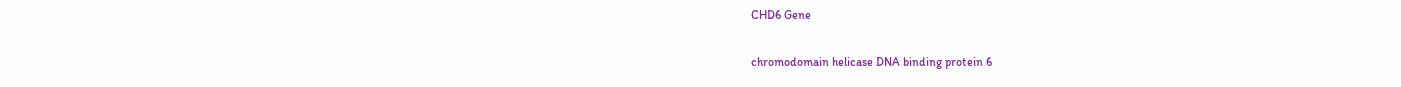CHD6 Gene

chromodomain helicase DNA binding protein 6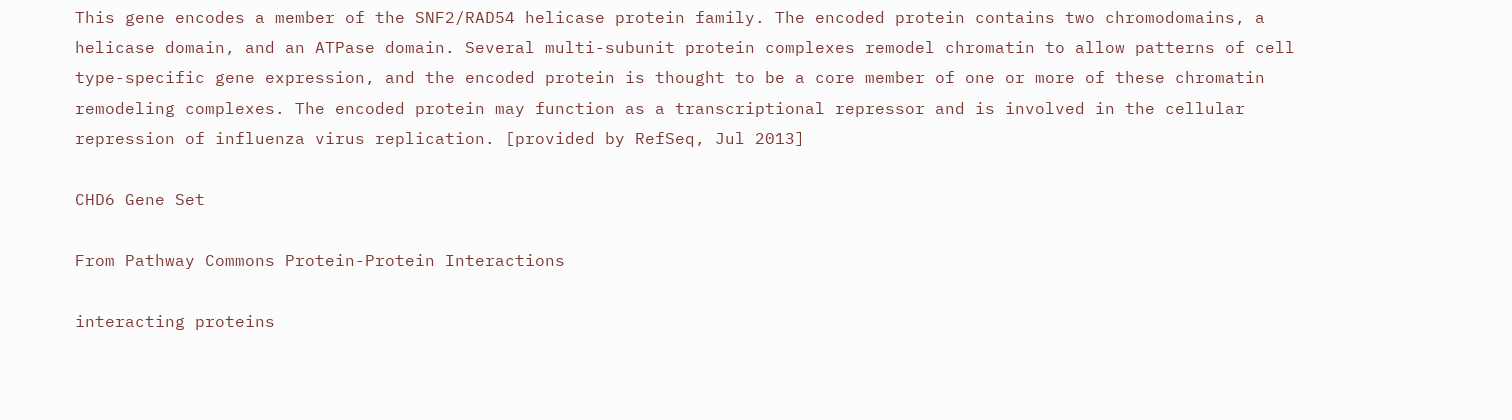This gene encodes a member of the SNF2/RAD54 helicase protein family. The encoded protein contains two chromodomains, a helicase domain, and an ATPase domain. Several multi-subunit protein complexes remodel chromatin to allow patterns of cell type-specific gene expression, and the encoded protein is thought to be a core member of one or more of these chromatin remodeling complexes. The encoded protein may function as a transcriptional repressor and is involved in the cellular repression of influenza virus replication. [provided by RefSeq, Jul 2013]

CHD6 Gene Set

From Pathway Commons Protein-Protein Interactions

interacting proteins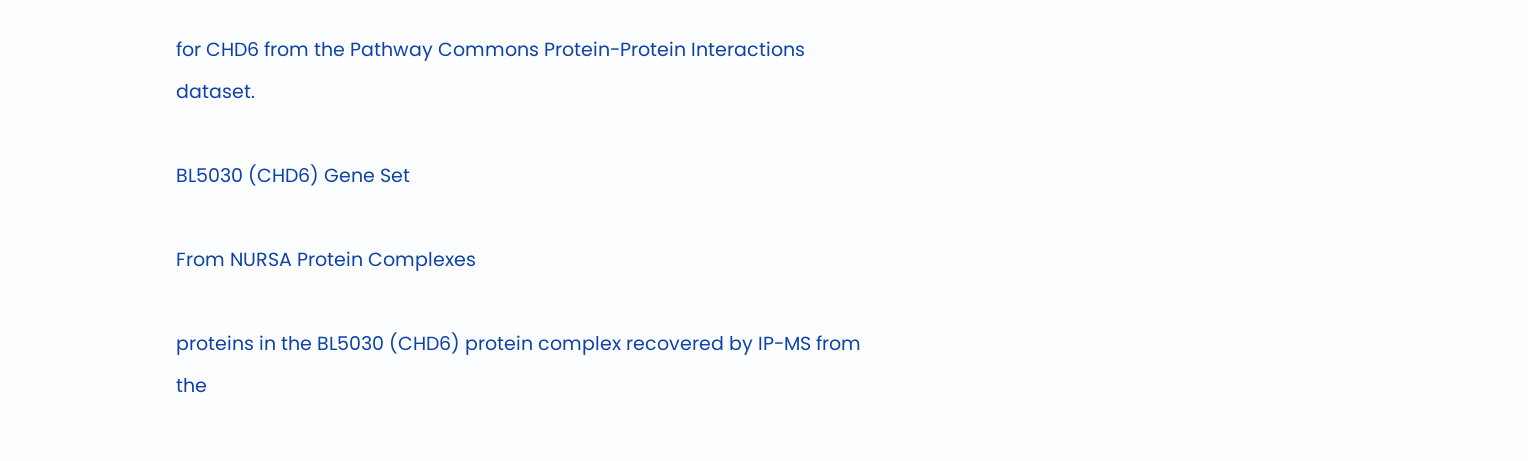for CHD6 from the Pathway Commons Protein-Protein Interactions dataset.

BL5030 (CHD6) Gene Set

From NURSA Protein Complexes

proteins in the BL5030 (CHD6) protein complex recovered by IP-MS from the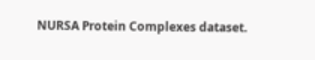NURSA Protein Complexes dataset.